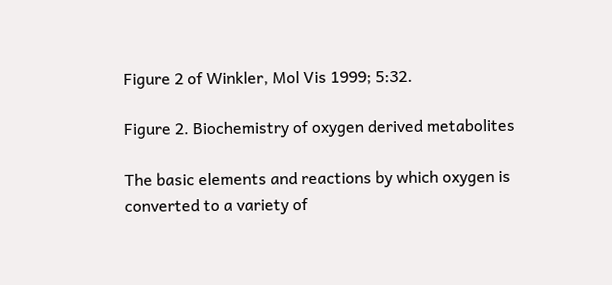Figure 2 of Winkler, Mol Vis 1999; 5:32.

Figure 2. Biochemistry of oxygen derived metabolites

The basic elements and reactions by which oxygen is converted to a variety of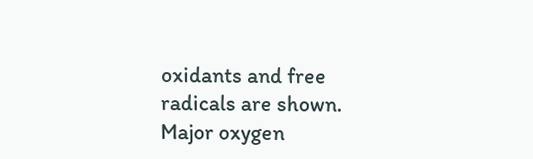oxidants and free radicals are shown. Major oxygen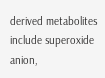derived metabolites include superoxide anion,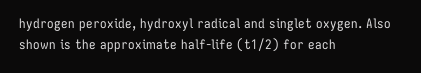hydrogen peroxide, hydroxyl radical and singlet oxygen. Also shown is the approximate half-life (t1/2) for each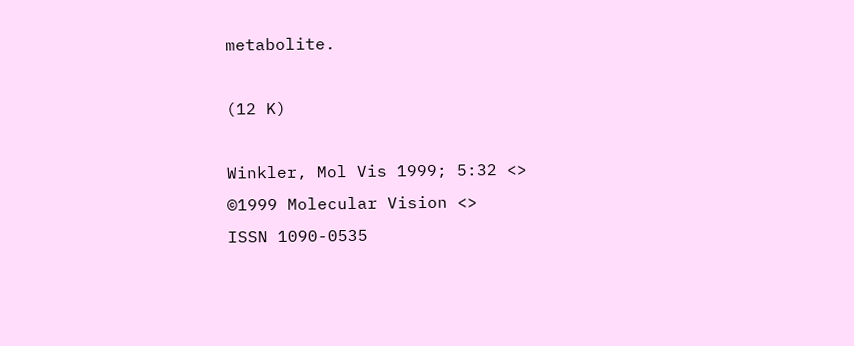metabolite.

(12 K)

Winkler, Mol Vis 1999; 5:32 <>
©1999 Molecular Vision <>
ISSN 1090-0535